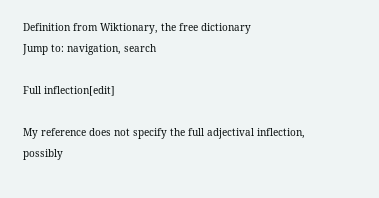Definition from Wiktionary, the free dictionary
Jump to: navigation, search

Full inflection[edit]

My reference does not specify the full adjectival inflection, possibly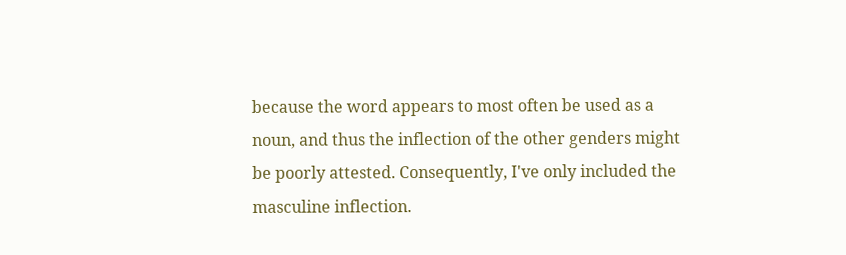because the word appears to most often be used as a noun, and thus the inflection of the other genders might be poorly attested. Consequently, I've only included the masculine inflection.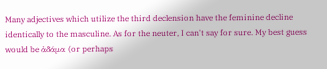Many adjectives which utilize the third declension have the feminine decline identically to the masculine. As for the neuter, I can't say for sure. My best guess would be ἀδάμα (or perhaps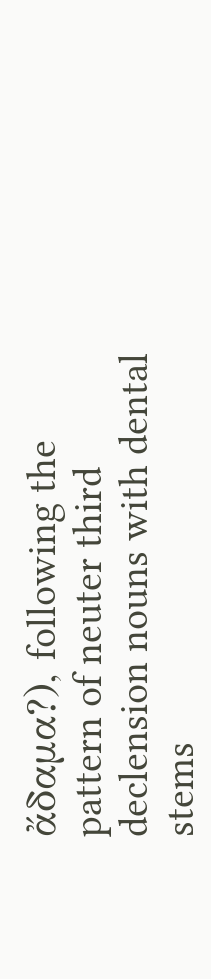ἄδαμα?), following the pattern of neuter third declension nouns with dental stems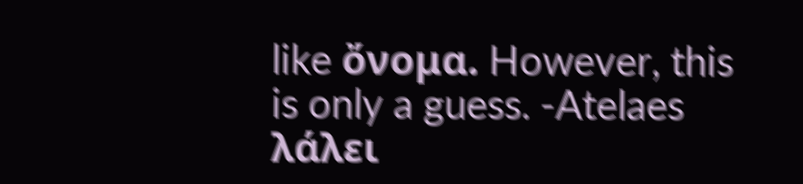like ὄνομα. However, this is only a guess. -Atelaes λάλει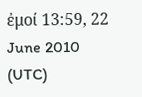ἐμοί 13:59, 22 June 2010 (UTC)